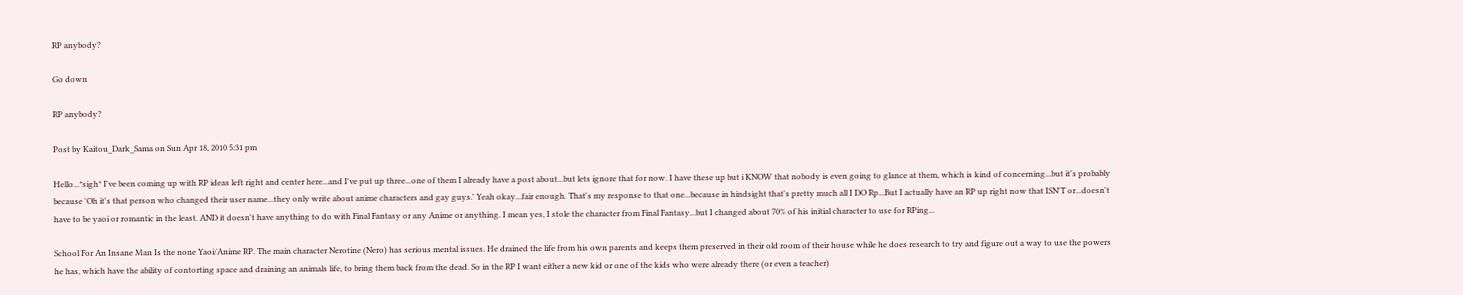RP anybody?

Go down

RP anybody?

Post by Kaitou_Dark_Sama on Sun Apr 18, 2010 5:31 pm

Hello...*sigh* I've been coming up with RP ideas left right and center here...and I've put up three...one of them I already have a post about...but lets ignore that for now. I have these up but i KNOW that nobody is even going to glance at them, which is kind of concerning...but it's probably because 'Oh it's that person who changed their user name...they only write about anime characters and gay guys.' Yeah okay...fair enough. That's my response to that one...because in hindsight that's pretty much all I DO Rp...But I actually have an RP up right now that ISN'T or...doesn't have to be yaoi or romantic in the least. AND it doesn't have anything to do with Final Fantasy or any Anime or anything. I mean yes, I stole the character from Final Fantasy...but I changed about 70% of his initial character to use for RPing...

School For An Insane Man Is the none Yaoi/Anime RP. The main character Nerotine (Nero) has serious mental issues. He drained the life from his own parents and keeps them preserved in their old room of their house while he does research to try and figure out a way to use the powers he has, which have the ability of contorting space and draining an animals life, to bring them back from the dead. So in the RP I want either a new kid or one of the kids who were already there (or even a teacher)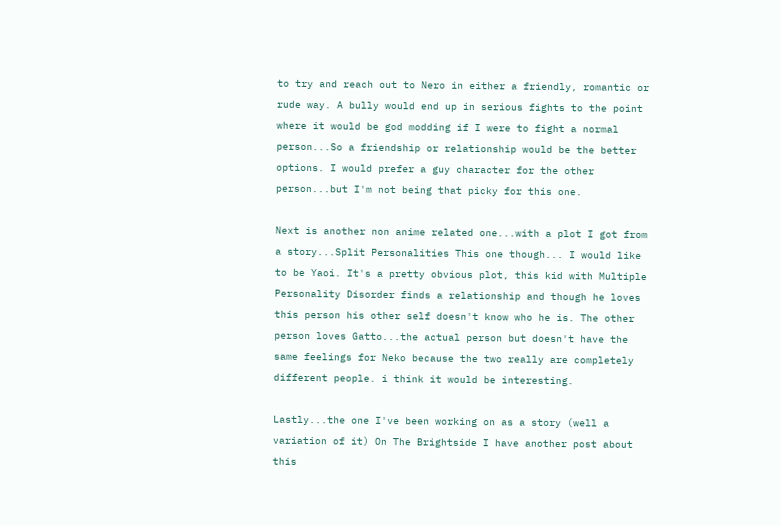to try and reach out to Nero in either a friendly, romantic or rude way. A bully would end up in serious fights to the point where it would be god modding if I were to fight a normal person...So a friendship or relationship would be the better options. I would prefer a guy character for the other person...but I'm not being that picky for this one.

Next is another non anime related one...with a plot I got from a story...Split Personalities This one though... I would like to be Yaoi. It's a pretty obvious plot, this kid with Multiple Personality Disorder finds a relationship and though he loves this person his other self doesn't know who he is. The other person loves Gatto...the actual person but doesn't have the same feelings for Neko because the two really are completely different people. i think it would be interesting.

Lastly...the one I've been working on as a story (well a variation of it) On The Brightside I have another post about this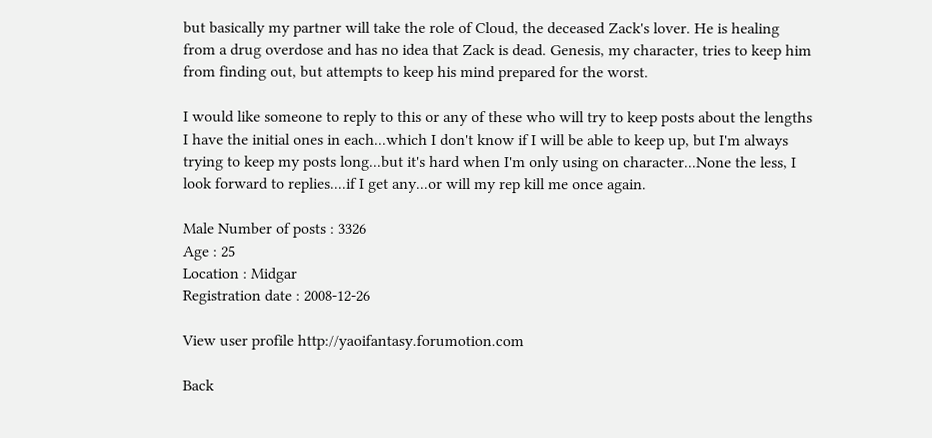but basically my partner will take the role of Cloud, the deceased Zack's lover. He is healing from a drug overdose and has no idea that Zack is dead. Genesis, my character, tries to keep him from finding out, but attempts to keep his mind prepared for the worst.

I would like someone to reply to this or any of these who will try to keep posts about the lengths I have the initial ones in each...which I don't know if I will be able to keep up, but I'm always trying to keep my posts long...but it's hard when I'm only using on character...None the less, I look forward to replies....if I get any...or will my rep kill me once again.

Male Number of posts : 3326
Age : 25
Location : Midgar
Registration date : 2008-12-26

View user profile http://yaoifantasy.forumotion.com

Back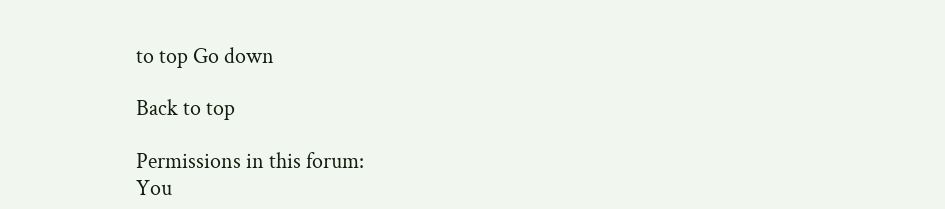to top Go down

Back to top

Permissions in this forum:
You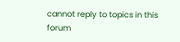cannot reply to topics in this forum